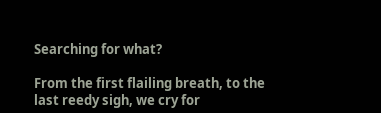Searching for what?

From the first flailing breath, to the last reedy sigh, we cry for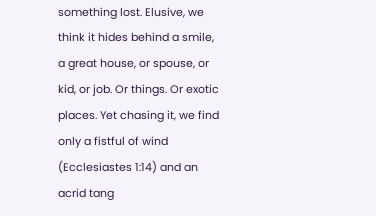something lost. Elusive, we think it hides behind a smile, a great house, or spouse, or kid, or job. Or things. Or exotic places. Yet chasing it, we find only a fistful of wind (Ecclesiastes 1:14) and an acrid tang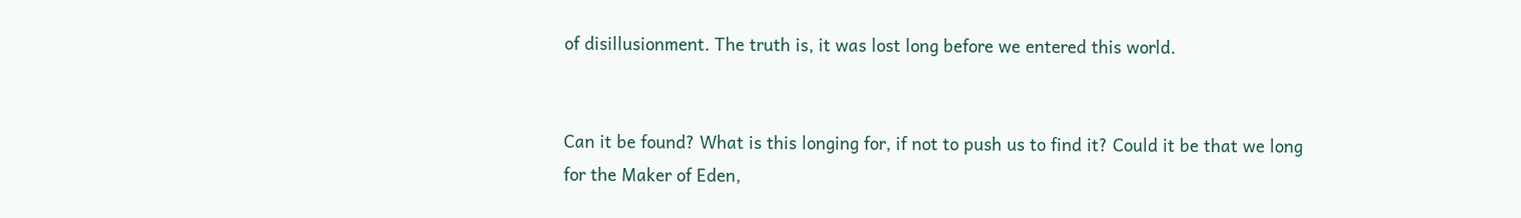of disillusionment. The truth is, it was lost long before we entered this world.


Can it be found? What is this longing for, if not to push us to find it? Could it be that we long for the Maker of Eden,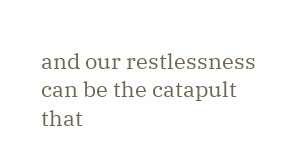and our restlessness can be the catapult that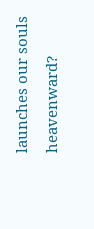launches our souls heavenward?